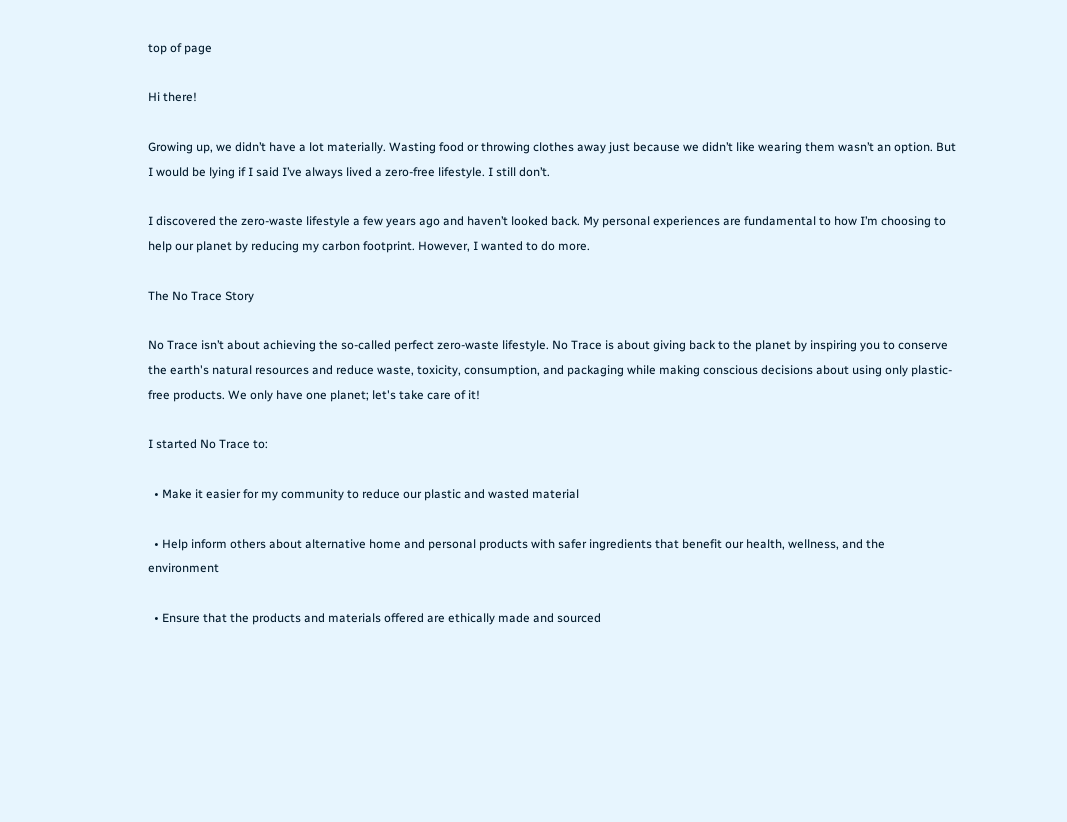top of page

Hi there!

Growing up, we didn’t have a lot materially. Wasting food or throwing clothes away just because we didn’t like wearing them wasn’t an option. But I would be lying if I said I’ve always lived a zero-free lifestyle. I still don’t.

I discovered the zero-waste lifestyle a few years ago and haven’t looked back. My personal experiences are fundamental to how I’m choosing to help our planet by reducing my carbon footprint. However, I wanted to do more.

The No Trace Story

No Trace isn’t about achieving the so-called perfect zero-waste lifestyle. No Trace is about giving back to the planet by inspiring you to conserve the earth's natural resources and reduce waste, toxicity, consumption, and packaging while making conscious decisions about using only plastic-free products. We only have one planet; let's take care of it!

I started No Trace to:

  • Make it easier for my community to reduce our plastic and wasted material

  • Help inform others about alternative home and personal products with safer ingredients that benefit our health, wellness, and the environment

  • Ensure that the products and materials offered are ethically made and sourced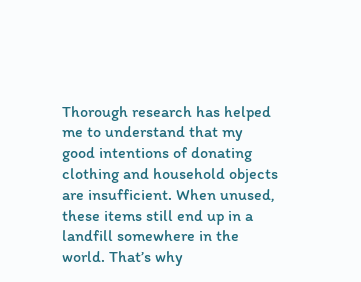Thorough research has helped me to understand that my good intentions of donating clothing and household objects are insufficient. When unused, these items still end up in a landfill somewhere in the world. That’s why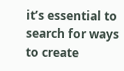it’s essential to search for ways to create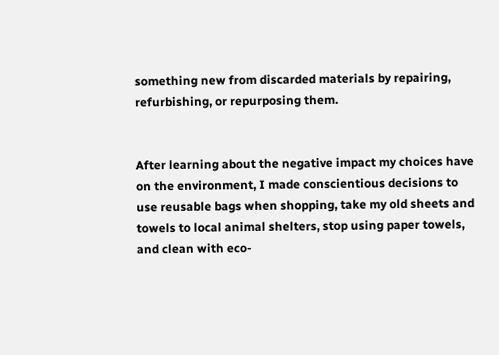something new from discarded materials by repairing, refurbishing, or repurposing them.


After learning about the negative impact my choices have on the environment, I made conscientious decisions to use reusable bags when shopping, take my old sheets and towels to local animal shelters, stop using paper towels, and clean with eco-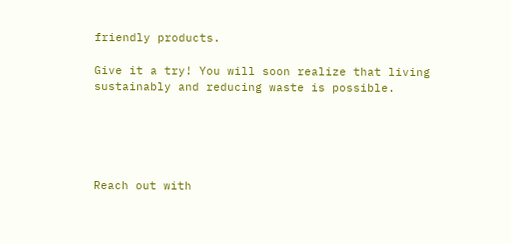friendly products.

Give it a try! You will soon realize that living sustainably and reducing waste is possible.





Reach out with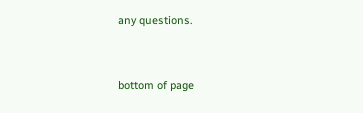any questions.


bottom of page